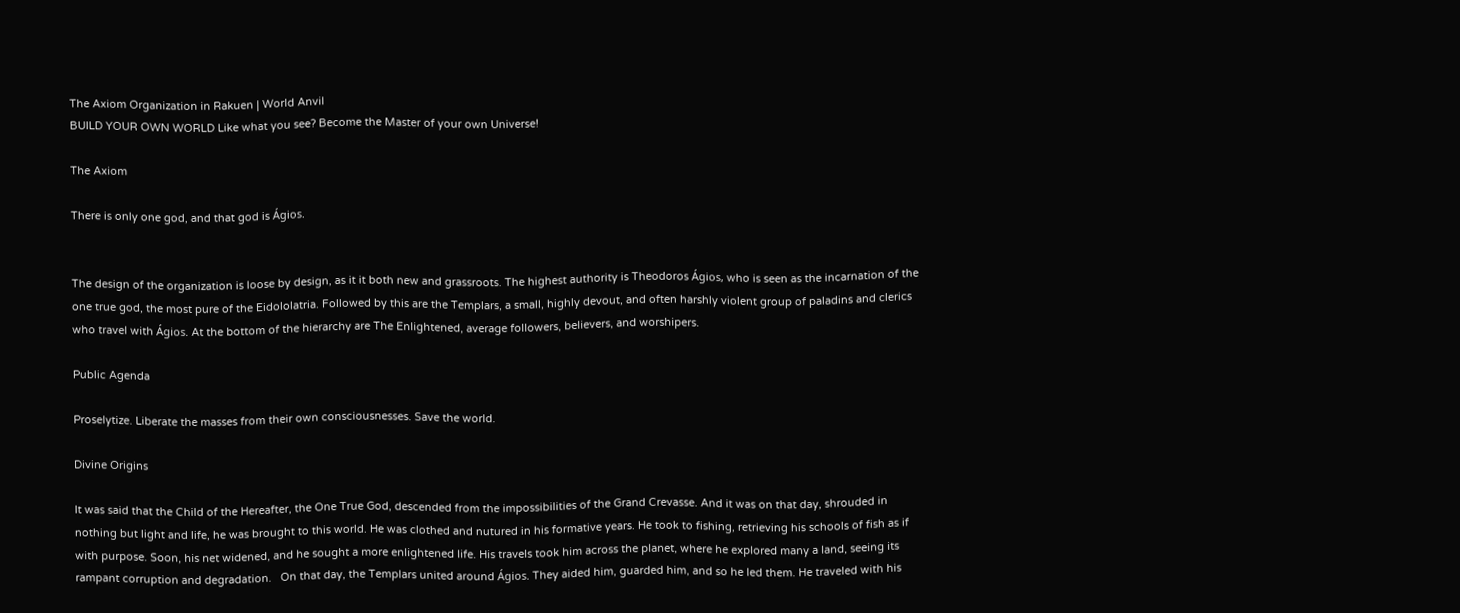The Axiom Organization in Rakuen | World Anvil
BUILD YOUR OWN WORLD Like what you see? Become the Master of your own Universe!

The Axiom

There is only one god, and that god is Ágios.


The design of the organization is loose by design, as it it both new and grassroots. The highest authority is Theodoros Ágios, who is seen as the incarnation of the one true god, the most pure of the Eidololatria. Followed by this are the Templars, a small, highly devout, and often harshly violent group of paladins and clerics who travel with Ágios. At the bottom of the hierarchy are The Enlightened, average followers, believers, and worshipers.

Public Agenda

Proselytize. Liberate the masses from their own consciousnesses. Save the world.

Divine Origins

It was said that the Child of the Hereafter, the One True God, descended from the impossibilities of the Grand Crevasse. And it was on that day, shrouded in nothing but light and life, he was brought to this world. He was clothed and nutured in his formative years. He took to fishing, retrieving his schools of fish as if with purpose. Soon, his net widened, and he sought a more enlightened life. His travels took him across the planet, where he explored many a land, seeing its rampant corruption and degradation.   On that day, the Templars united around Ágios. They aided him, guarded him, and so he led them. He traveled with his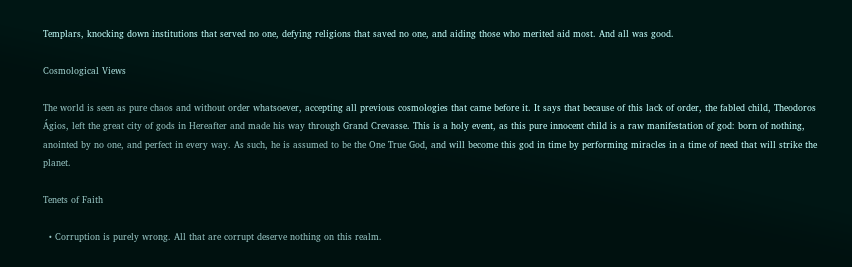Templars, knocking down institutions that served no one, defying religions that saved no one, and aiding those who merited aid most. And all was good.

Cosmological Views

The world is seen as pure chaos and without order whatsoever, accepting all previous cosmologies that came before it. It says that because of this lack of order, the fabled child, Theodoros Ágios, left the great city of gods in Hereafter and made his way through Grand Crevasse. This is a holy event, as this pure innocent child is a raw manifestation of god: born of nothing, anointed by no one, and perfect in every way. As such, he is assumed to be the One True God, and will become this god in time by performing miracles in a time of need that will strike the planet.

Tenets of Faith

  • Corruption is purely wrong. All that are corrupt deserve nothing on this realm.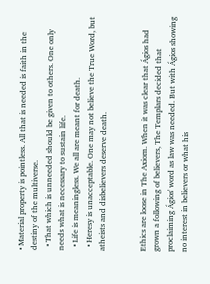• Material property is pointless. All that is needed is faith in the destiny of the multiverse.
  • That which is unneeded should be given to others. One only needs what is necessary to sustain life.
  • Life is meaningless. We all are meant for death.
  • Heresy is unacceptable. One may not believe the True Word, but atheists and disbelievers deserve death.


Ethics are loose in The Axiom. When it was clear that Ágios had grown a following of believers, The Templars decided that proclaiming Ágios' word as law was needed. But with Ágios showing no interest in believers or what his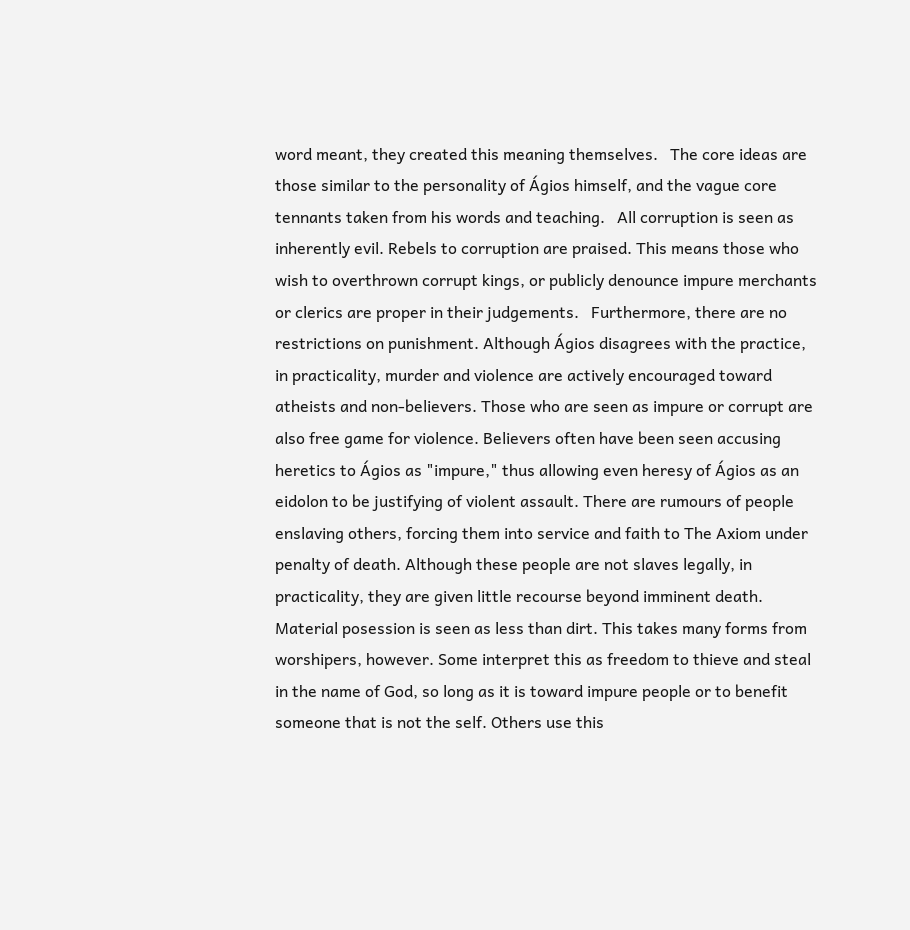word meant, they created this meaning themselves.   The core ideas are those similar to the personality of Ágios himself, and the vague core tennants taken from his words and teaching.   All corruption is seen as inherently evil. Rebels to corruption are praised. This means those who wish to overthrown corrupt kings, or publicly denounce impure merchants or clerics are proper in their judgements.   Furthermore, there are no restrictions on punishment. Although Ágios disagrees with the practice, in practicality, murder and violence are actively encouraged toward atheists and non-believers. Those who are seen as impure or corrupt are also free game for violence. Believers often have been seen accusing heretics to Ágios as "impure," thus allowing even heresy of Ágios as an eidolon to be justifying of violent assault. There are rumours of people enslaving others, forcing them into service and faith to The Axiom under penalty of death. Although these people are not slaves legally, in practicality, they are given little recourse beyond imminent death.   Material posession is seen as less than dirt. This takes many forms from worshipers, however. Some interpret this as freedom to thieve and steal in the name of God, so long as it is toward impure people or to benefit someone that is not the self. Others use this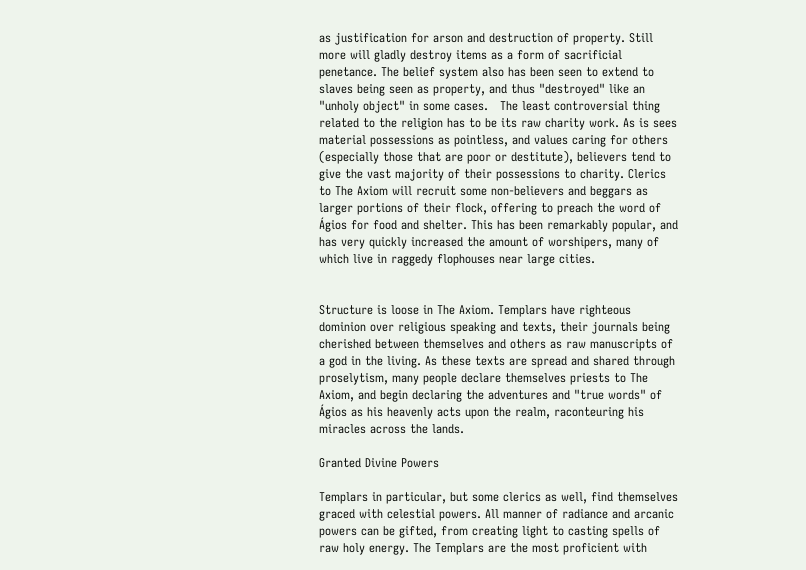as justification for arson and destruction of property. Still more will gladly destroy items as a form of sacrificial penetance. The belief system also has been seen to extend to slaves being seen as property, and thus "destroyed" like an "unholy object" in some cases.   The least controversial thing related to the religion has to be its raw charity work. As is sees material possessions as pointless, and values caring for others (especially those that are poor or destitute), believers tend to give the vast majority of their possessions to charity. Clerics to The Axiom will recruit some non-believers and beggars as larger portions of their flock, offering to preach the word of Ágios for food and shelter. This has been remarkably popular, and has very quickly increased the amount of worshipers, many of which live in raggedy flophouses near large cities.


Structure is loose in The Axiom. Templars have righteous dominion over religious speaking and texts, their journals being cherished between themselves and others as raw manuscripts of a god in the living. As these texts are spread and shared through proselytism, many people declare themselves priests to The Axiom, and begin declaring the adventures and "true words" of Ágios as his heavenly acts upon the realm, raconteuring his miracles across the lands.

Granted Divine Powers

Templars in particular, but some clerics as well, find themselves graced with celestial powers. All manner of radiance and arcanic powers can be gifted, from creating light to casting spells of raw holy energy. The Templars are the most proficient with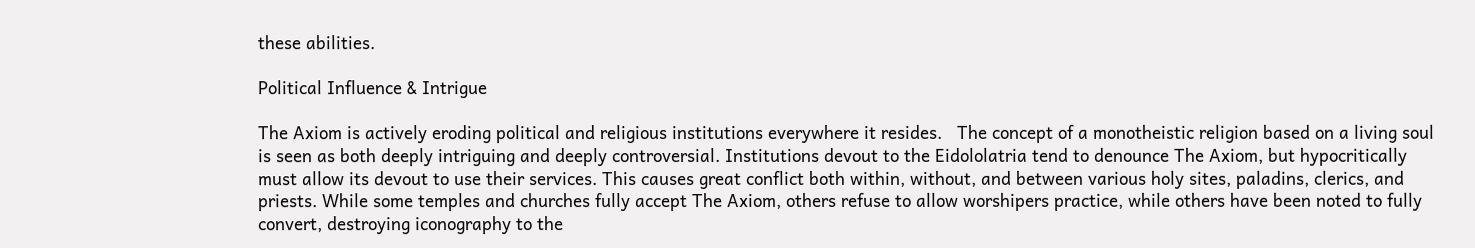these abilities.

Political Influence & Intrigue

The Axiom is actively eroding political and religious institutions everywhere it resides.   The concept of a monotheistic religion based on a living soul is seen as both deeply intriguing and deeply controversial. Institutions devout to the Eidololatria tend to denounce The Axiom, but hypocritically must allow its devout to use their services. This causes great conflict both within, without, and between various holy sites, paladins, clerics, and priests. While some temples and churches fully accept The Axiom, others refuse to allow worshipers practice, while others have been noted to fully convert, destroying iconography to the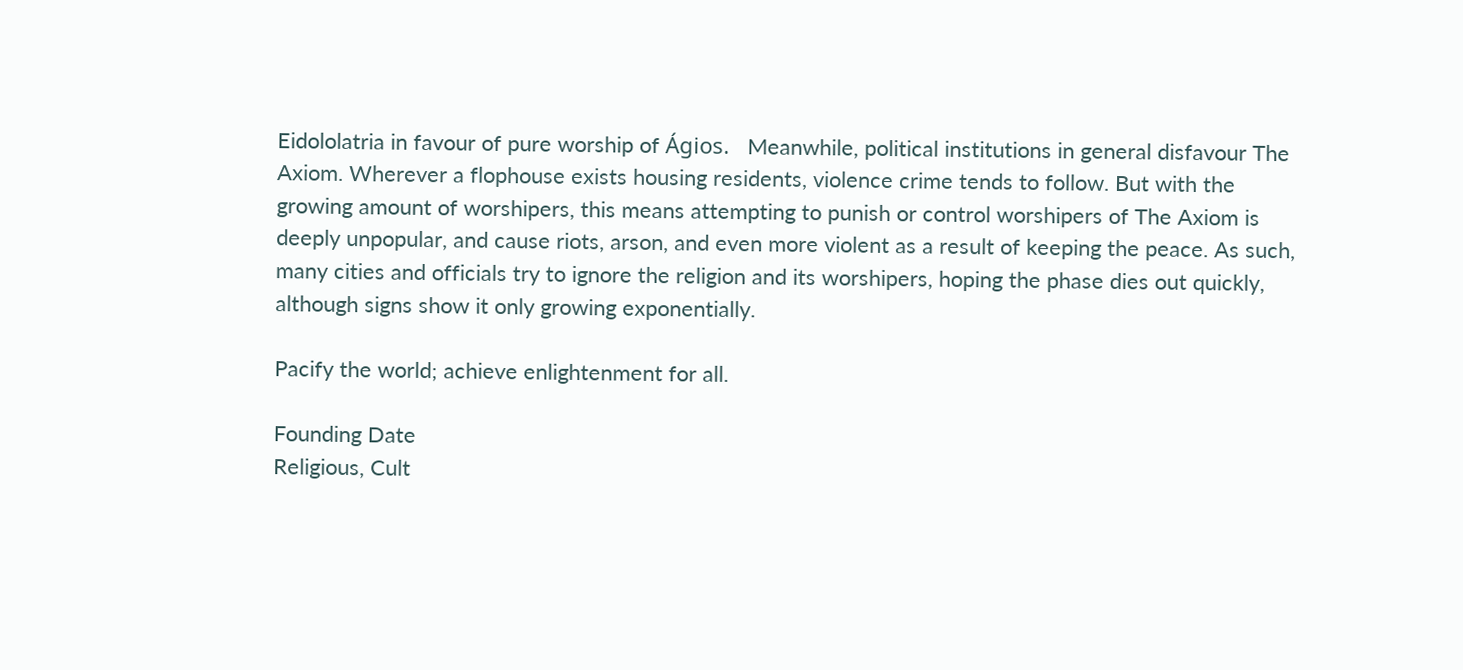Eidololatria in favour of pure worship of Ágios.   Meanwhile, political institutions in general disfavour The Axiom. Wherever a flophouse exists housing residents, violence crime tends to follow. But with the growing amount of worshipers, this means attempting to punish or control worshipers of The Axiom is deeply unpopular, and cause riots, arson, and even more violent as a result of keeping the peace. As such, many cities and officials try to ignore the religion and its worshipers, hoping the phase dies out quickly, although signs show it only growing exponentially.

Pacify the world; achieve enlightenment for all.

Founding Date
Religious, Cult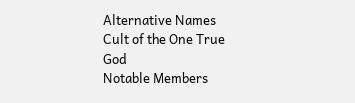Alternative Names
Cult of the One True God
Notable Members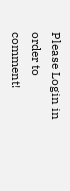Please Login in order to comment!